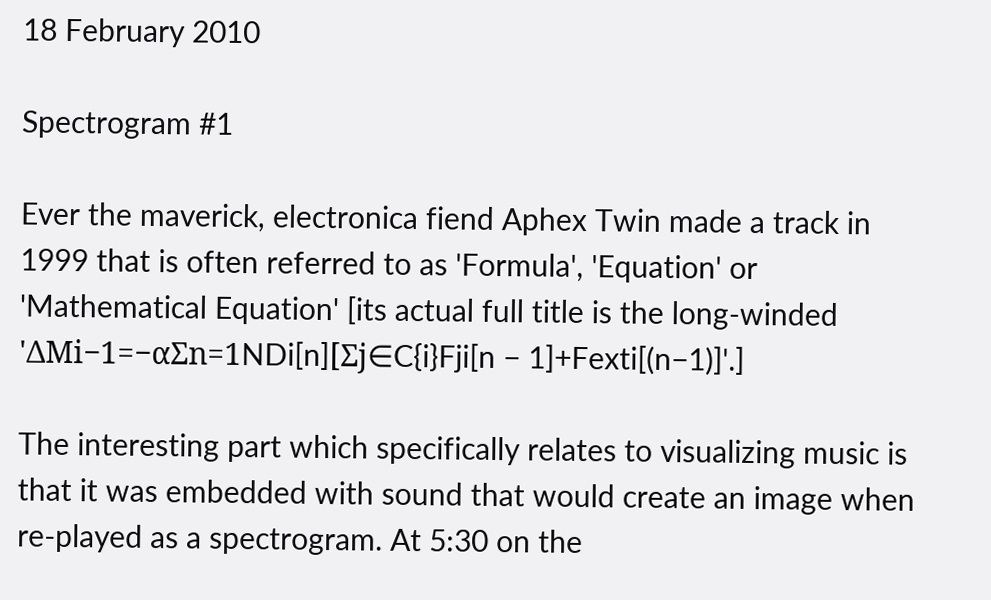18 February 2010

Spectrogram #1

Ever the maverick, electronica fiend Aphex Twin made a track in 1999 that is often referred to as 'Formula', 'Equation' or 'Mathematical Equation' [its actual full title is the long-winded 'ΔMi−1=−αΣn=1NDi[n][Σj∈C{i}Fji[n − 1]+Fexti[(n−1)]'.]

The interesting part which specifically relates to visualizing music is that it was embedded with sound that would create an image when re-played as a spectrogram. At 5:30 on the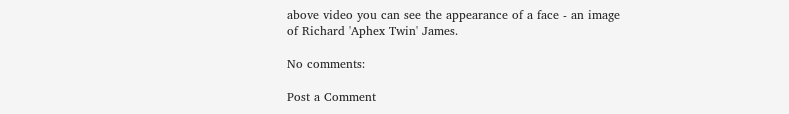above video you can see the appearance of a face - an image of Richard 'Aphex Twin' James.

No comments:

Post a Comment